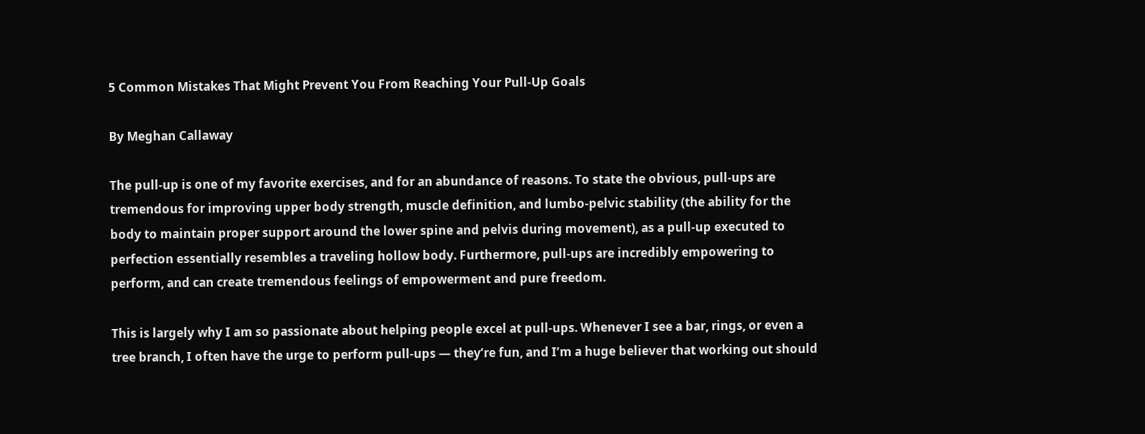5 Common Mistakes That Might Prevent You From Reaching Your Pull-Up Goals

By Meghan Callaway

The pull-up is one of my favorite exercises, and for an abundance of reasons. To state the obvious, pull-ups are tremendous for improving upper body strength, muscle definition, and lumbo-pelvic stability (the ability for the body to maintain proper support around the lower spine and pelvis during movement), as a pull-up executed to perfection essentially resembles a traveling hollow body. Furthermore, pull-ups are incredibly empowering to perform, and can create tremendous feelings of empowerment and pure freedom.

This is largely why I am so passionate about helping people excel at pull-ups. Whenever I see a bar, rings, or even a tree branch, I often have the urge to perform pull-ups — they’re fun, and I’m a huge believer that working out should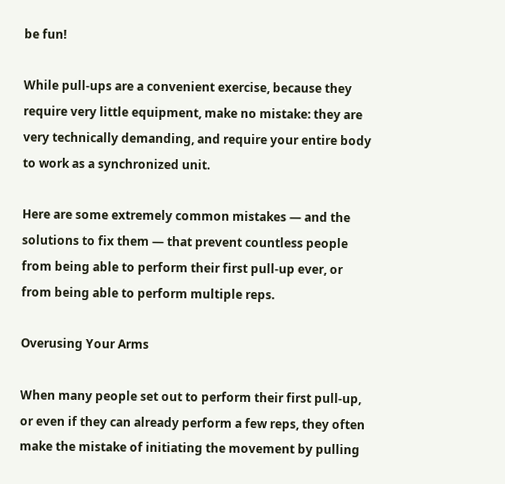be fun!

While pull-ups are a convenient exercise, because they require very little equipment, make no mistake: they are very technically demanding, and require your entire body to work as a synchronized unit.

Here are some extremely common mistakes — and the solutions to fix them — that prevent countless people from being able to perform their first pull-up ever, or from being able to perform multiple reps.

Overusing Your Arms

When many people set out to perform their first pull-up, or even if they can already perform a few reps, they often make the mistake of initiating the movement by pulling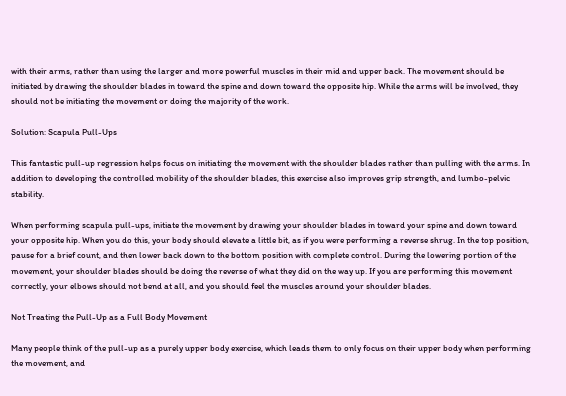with their arms, rather than using the larger and more powerful muscles in their mid and upper back. The movement should be initiated by drawing the shoulder blades in toward the spine and down toward the opposite hip. While the arms will be involved, they should not be initiating the movement or doing the majority of the work.

Solution: Scapula Pull-Ups

This fantastic pull-up regression helps focus on initiating the movement with the shoulder blades rather than pulling with the arms. In addition to developing the controlled mobility of the shoulder blades, this exercise also improves grip strength, and lumbo-pelvic stability.

When performing scapula pull-ups, initiate the movement by drawing your shoulder blades in toward your spine and down toward your opposite hip. When you do this, your body should elevate a little bit, as if you were performing a reverse shrug. In the top position, pause for a brief count, and then lower back down to the bottom position with complete control. During the lowering portion of the movement, your shoulder blades should be doing the reverse of what they did on the way up. If you are performing this movement correctly, your elbows should not bend at all, and you should feel the muscles around your shoulder blades.

Not Treating the Pull-Up as a Full Body Movement

Many people think of the pull-up as a purely upper body exercise, which leads them to only focus on their upper body when performing the movement, and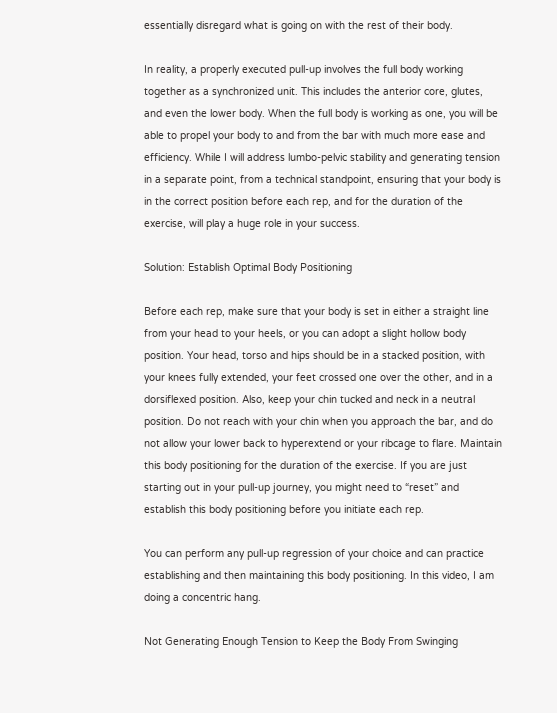essentially disregard what is going on with the rest of their body.

In reality, a properly executed pull-up involves the full body working together as a synchronized unit. This includes the anterior core, glutes, and even the lower body. When the full body is working as one, you will be able to propel your body to and from the bar with much more ease and efficiency. While I will address lumbo-pelvic stability and generating tension in a separate point, from a technical standpoint, ensuring that your body is in the correct position before each rep, and for the duration of the exercise, will play a huge role in your success.

Solution: Establish Optimal Body Positioning

Before each rep, make sure that your body is set in either a straight line from your head to your heels, or you can adopt a slight hollow body position. Your head, torso and hips should be in a stacked position, with your knees fully extended, your feet crossed one over the other, and in a dorsiflexed position. Also, keep your chin tucked and neck in a neutral position. Do not reach with your chin when you approach the bar, and do not allow your lower back to hyperextend or your ribcage to flare. Maintain this body positioning for the duration of the exercise. If you are just starting out in your pull-up journey, you might need to “reset” and establish this body positioning before you initiate each rep.

You can perform any pull-up regression of your choice and can practice establishing and then maintaining this body positioning. In this video, I am doing a concentric hang.

Not Generating Enough Tension to Keep the Body From Swinging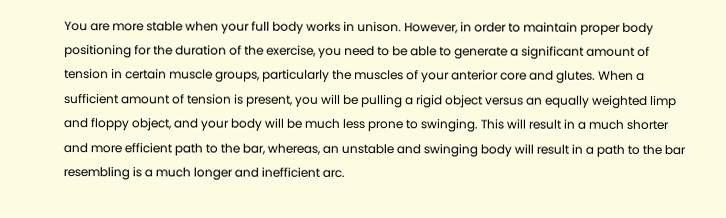You are more stable when your full body works in unison. However, in order to maintain proper body positioning for the duration of the exercise, you need to be able to generate a significant amount of tension in certain muscle groups, particularly the muscles of your anterior core and glutes. When a sufficient amount of tension is present, you will be pulling a rigid object versus an equally weighted limp and floppy object, and your body will be much less prone to swinging. This will result in a much shorter and more efficient path to the bar, whereas, an unstable and swinging body will result in a path to the bar resembling is a much longer and inefficient arc.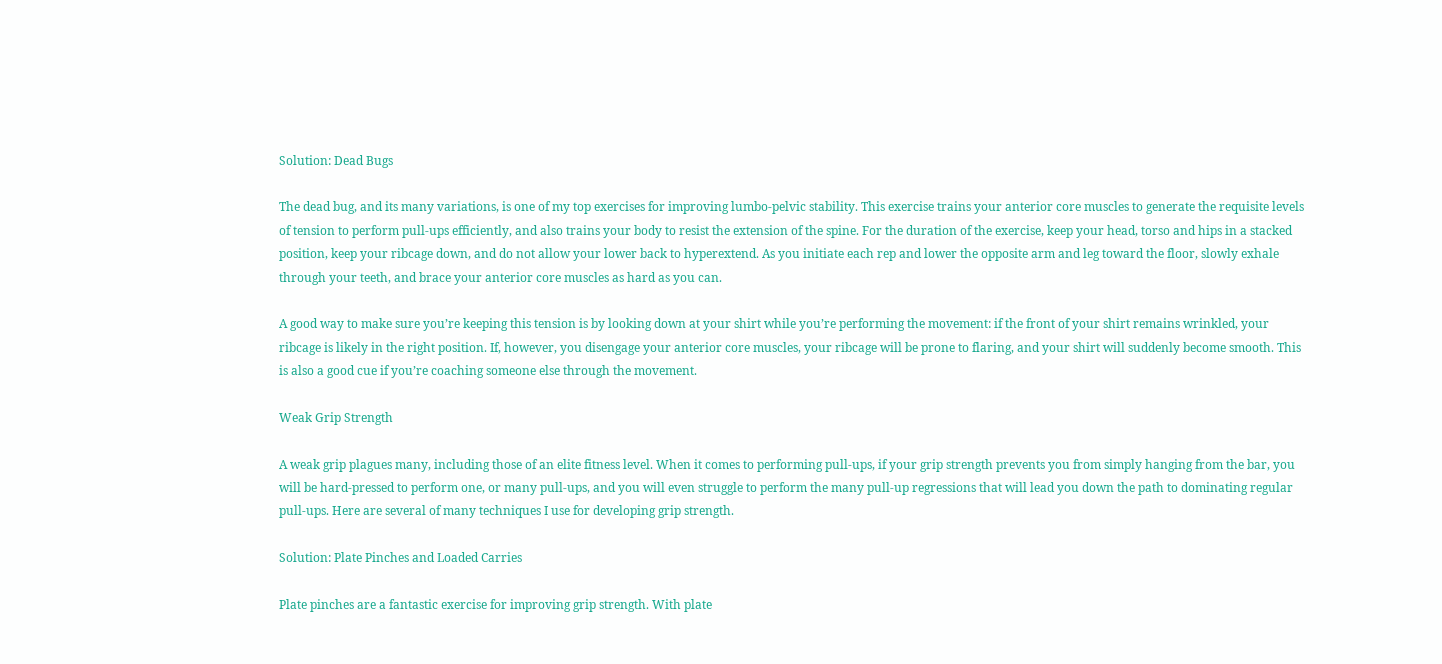Solution: Dead Bugs

The dead bug, and its many variations, is one of my top exercises for improving lumbo-pelvic stability. This exercise trains your anterior core muscles to generate the requisite levels of tension to perform pull-ups efficiently, and also trains your body to resist the extension of the spine. For the duration of the exercise, keep your head, torso and hips in a stacked position, keep your ribcage down, and do not allow your lower back to hyperextend. As you initiate each rep and lower the opposite arm and leg toward the floor, slowly exhale through your teeth, and brace your anterior core muscles as hard as you can.

A good way to make sure you’re keeping this tension is by looking down at your shirt while you’re performing the movement: if the front of your shirt remains wrinkled, your ribcage is likely in the right position. If, however, you disengage your anterior core muscles, your ribcage will be prone to flaring, and your shirt will suddenly become smooth. This is also a good cue if you’re coaching someone else through the movement.

Weak Grip Strength

A weak grip plagues many, including those of an elite fitness level. When it comes to performing pull-ups, if your grip strength prevents you from simply hanging from the bar, you will be hard-pressed to perform one, or many pull-ups, and you will even struggle to perform the many pull-up regressions that will lead you down the path to dominating regular pull-ups. Here are several of many techniques I use for developing grip strength.

Solution: Plate Pinches and Loaded Carries

Plate pinches are a fantastic exercise for improving grip strength. With plate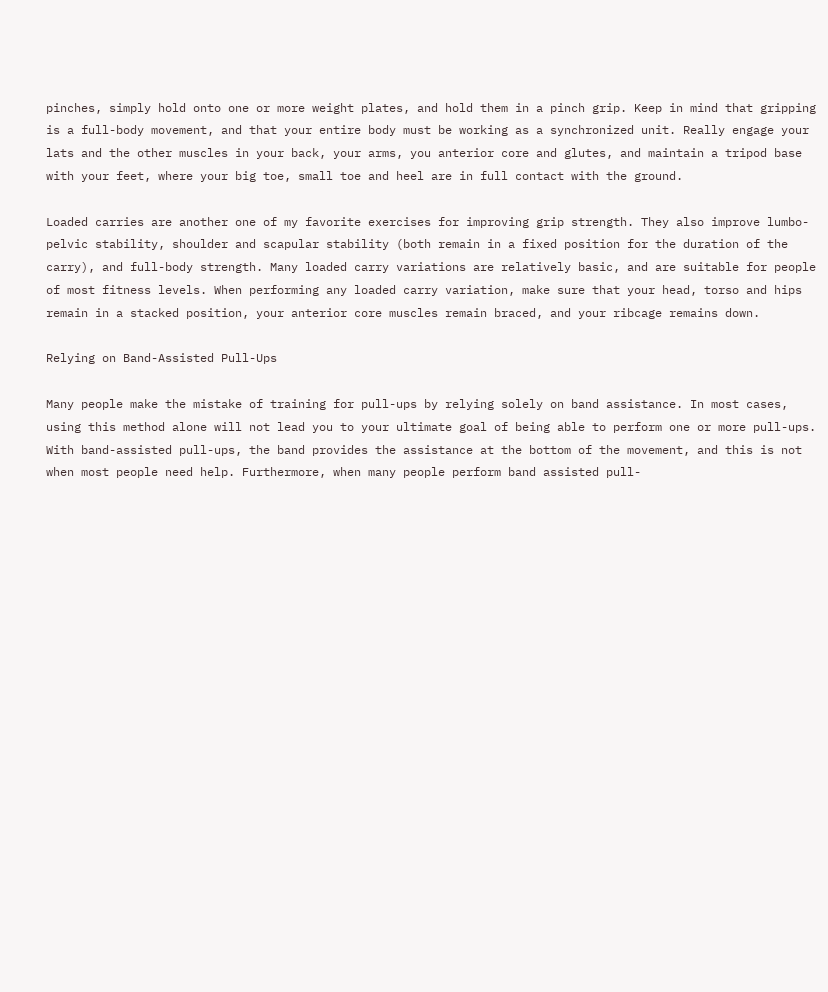pinches, simply hold onto one or more weight plates, and hold them in a pinch grip. Keep in mind that gripping is a full-body movement, and that your entire body must be working as a synchronized unit. Really engage your lats and the other muscles in your back, your arms, you anterior core and glutes, and maintain a tripod base with your feet, where your big toe, small toe and heel are in full contact with the ground.

Loaded carries are another one of my favorite exercises for improving grip strength. They also improve lumbo-pelvic stability, shoulder and scapular stability (both remain in a fixed position for the duration of the carry), and full-body strength. Many loaded carry variations are relatively basic, and are suitable for people of most fitness levels. When performing any loaded carry variation, make sure that your head, torso and hips remain in a stacked position, your anterior core muscles remain braced, and your ribcage remains down.

Relying on Band-Assisted Pull-Ups

Many people make the mistake of training for pull-ups by relying solely on band assistance. In most cases, using this method alone will not lead you to your ultimate goal of being able to perform one or more pull-ups. With band-assisted pull-ups, the band provides the assistance at the bottom of the movement, and this is not when most people need help. Furthermore, when many people perform band assisted pull-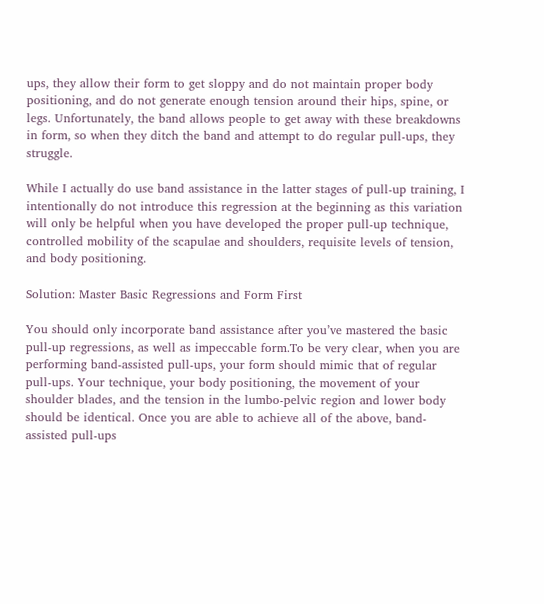ups, they allow their form to get sloppy and do not maintain proper body positioning, and do not generate enough tension around their hips, spine, or legs. Unfortunately, the band allows people to get away with these breakdowns in form, so when they ditch the band and attempt to do regular pull-ups, they struggle.

While I actually do use band assistance in the latter stages of pull-up training, I intentionally do not introduce this regression at the beginning as this variation will only be helpful when you have developed the proper pull-up technique, controlled mobility of the scapulae and shoulders, requisite levels of tension, and body positioning.

Solution: Master Basic Regressions and Form First

You should only incorporate band assistance after you’ve mastered the basic pull-up regressions, as well as impeccable form.To be very clear, when you are performing band-assisted pull-ups, your form should mimic that of regular pull-ups. Your technique, your body positioning, the movement of your shoulder blades, and the tension in the lumbo-pelvic region and lower body should be identical. Once you are able to achieve all of the above, band-assisted pull-ups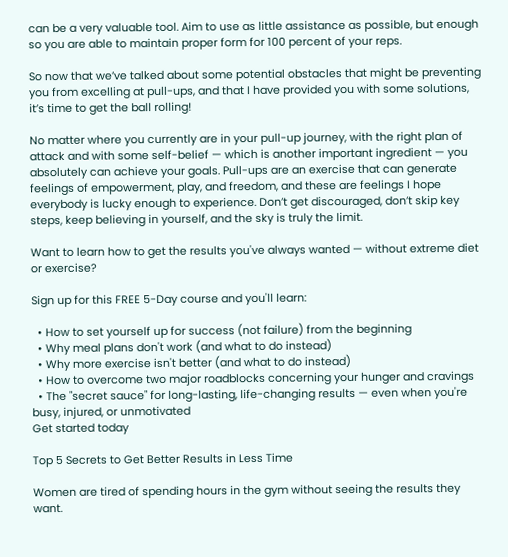can be a very valuable tool. Aim to use as little assistance as possible, but enough so you are able to maintain proper form for 100 percent of your reps.

So now that we’ve talked about some potential obstacles that might be preventing you from excelling at pull-ups, and that I have provided you with some solutions, it’s time to get the ball rolling!

No matter where you currently are in your pull-up journey, with the right plan of attack and with some self-belief — which is another important ingredient — you absolutely can achieve your goals. Pull-ups are an exercise that can generate feelings of empowerment, play, and freedom, and these are feelings I hope everybody is lucky enough to experience. Don’t get discouraged, don’t skip key steps, keep believing in yourself, and the sky is truly the limit.

Want to learn how to get the results you've always wanted — without extreme diet or exercise?

Sign up for this FREE 5-Day course and you'll learn:

  • How to set yourself up for success (not failure) from the beginning
  • Why meal plans don't work (and what to do instead)
  • Why more exercise isn't better (and what to do instead)
  • How to overcome two major roadblocks concerning your hunger and cravings
  • The "secret sauce" for long-lasting, life-changing results — even when you're busy, injured, or unmotivated
Get started today

Top 5 Secrets to Get Better Results in Less Time

Women are tired of spending hours in the gym without seeing the results they want.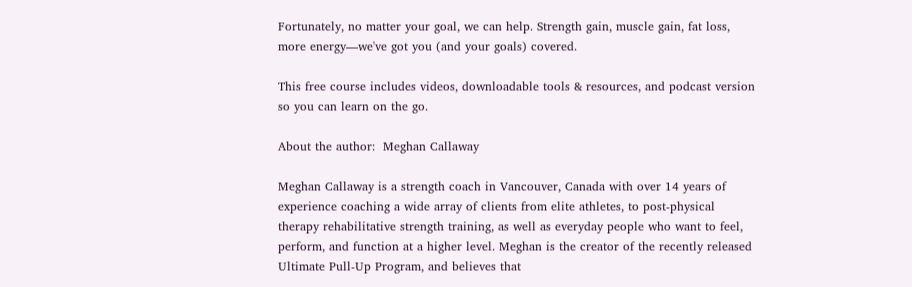Fortunately, no matter your goal, we can help. Strength gain, muscle gain, fat loss, more energy—we've got you (and your goals) covered.

This free course includes videos, downloadable tools & resources, and podcast version so you can learn on the go.

About the author:  Meghan Callaway

Meghan Callaway is a strength coach in Vancouver, Canada with over 14 years of experience coaching a wide array of clients from elite athletes, to post-physical therapy rehabilitative strength training, as well as everyday people who want to feel, perform, and function at a higher level. Meghan is the creator of the recently released Ultimate Pull-Up Program, and believes that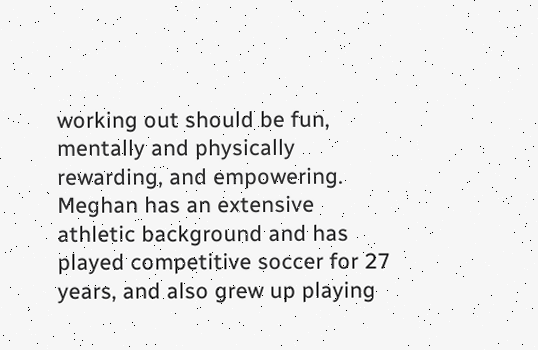working out should be fun, mentally and physically rewarding, and empowering. Meghan has an extensive athletic background and has played competitive soccer for 27 years, and also grew up playing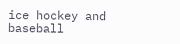ice hockey and baseball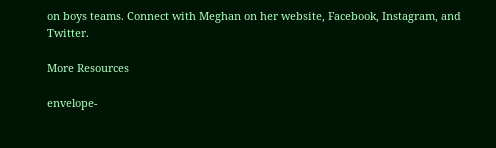on boys teams. Connect with Meghan on her website, Facebook, Instagram, and Twitter.

More Resources

envelope-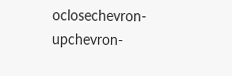oclosechevron-upchevron-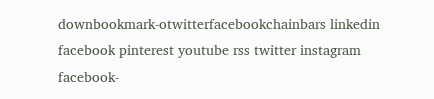downbookmark-otwitterfacebookchainbars linkedin facebook pinterest youtube rss twitter instagram facebook-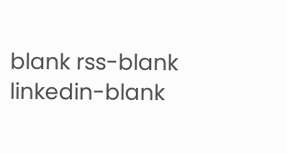blank rss-blank linkedin-blank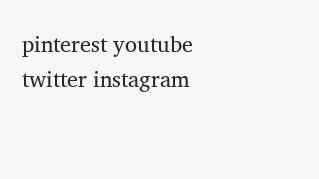pinterest youtube twitter instagram